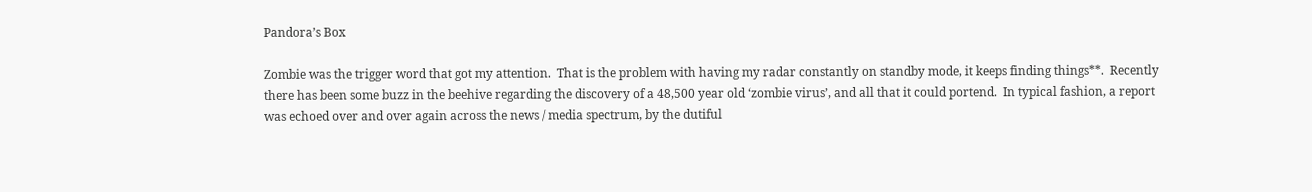Pandora’s Box

Zombie was the trigger word that got my attention.  That is the problem with having my radar constantly on standby mode, it keeps finding things**.  Recently there has been some buzz in the beehive regarding the discovery of a 48,500 year old ‘zombie virus’, and all that it could portend.  In typical fashion, a report was echoed over and over again across the news / media spectrum, by the dutiful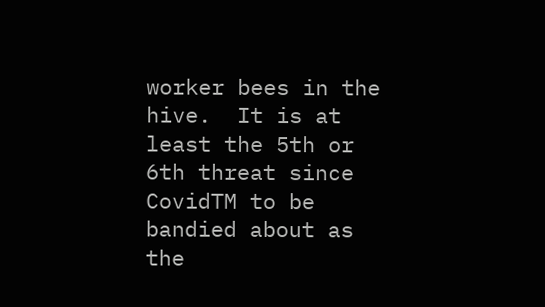worker bees in the hive.  It is at least the 5th or 6th threat since CovidTM to be bandied about as the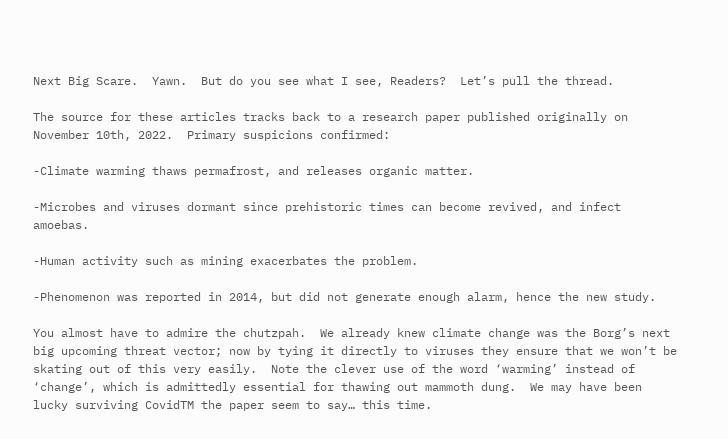Next Big Scare.  Yawn.  But do you see what I see, Readers?  Let’s pull the thread.

The source for these articles tracks back to a research paper published originally on November 10th, 2022.  Primary suspicions confirmed:

-Climate warming thaws permafrost, and releases organic matter.

-Microbes and viruses dormant since prehistoric times can become revived, and infect amoebas.

-Human activity such as mining exacerbates the problem.

-Phenomenon was reported in 2014, but did not generate enough alarm, hence the new study.

You almost have to admire the chutzpah.  We already knew climate change was the Borg’s next big upcoming threat vector; now by tying it directly to viruses they ensure that we won’t be skating out of this very easily.  Note the clever use of the word ‘warming’ instead of ‘change’, which is admittedly essential for thawing out mammoth dung.  We may have been lucky surviving CovidTM the paper seem to say… this time.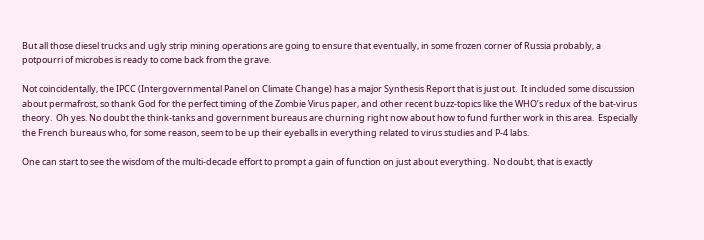But all those diesel trucks and ugly strip mining operations are going to ensure that eventually, in some frozen corner of Russia probably, a potpourri of microbes is ready to come back from the grave.

Not coincidentally, the IPCC (Intergovernmental Panel on Climate Change) has a major Synthesis Report that is just out.  It included some discussion about permafrost, so thank God for the perfect timing of the Zombie Virus paper, and other recent buzz-topics like the WHO’s redux of the bat-virus theory.  Oh yes. No doubt the think-tanks and government bureaus are churning right now about how to fund further work in this area.  Especially the French bureaus who, for some reason, seem to be up their eyeballs in everything related to virus studies and P-4 labs.

One can start to see the wisdom of the multi-decade effort to prompt a gain of function on just about everything.  No doubt, that is exactly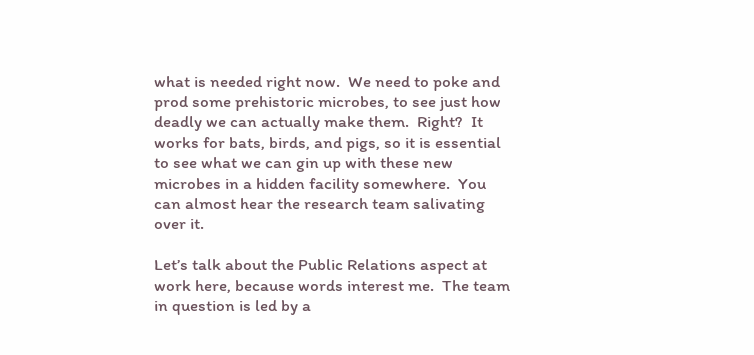what is needed right now.  We need to poke and prod some prehistoric microbes, to see just how deadly we can actually make them.  Right?  It works for bats, birds, and pigs, so it is essential to see what we can gin up with these new microbes in a hidden facility somewhere.  You can almost hear the research team salivating over it.

Let’s talk about the Public Relations aspect at work here, because words interest me.  The team in question is led by a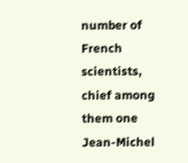number of French scientists, chief among them one Jean-Michel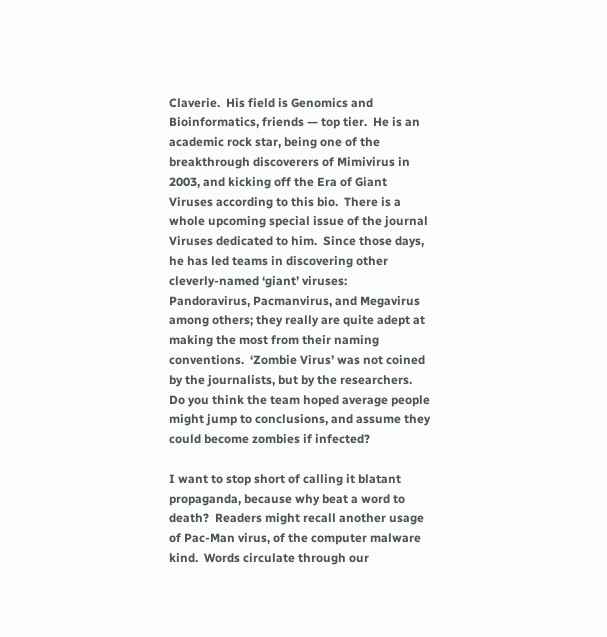Claverie.  His field is Genomics and Bioinformatics, friends — top tier.  He is an academic rock star, being one of the breakthrough discoverers of Mimivirus in 2003, and kicking off the Era of Giant Viruses according to this bio.  There is a whole upcoming special issue of the journal Viruses dedicated to him.  Since those days, he has led teams in discovering other cleverly-named ‘giant’ viruses: Pandoravirus, Pacmanvirus, and Megavirus among others; they really are quite adept at making the most from their naming conventions.  ‘Zombie Virus’ was not coined by the journalists, but by the researchers.  Do you think the team hoped average people might jump to conclusions, and assume they could become zombies if infected?

I want to stop short of calling it blatant propaganda, because why beat a word to death?  Readers might recall another usage of Pac-Man virus, of the computer malware kind.  Words circulate through our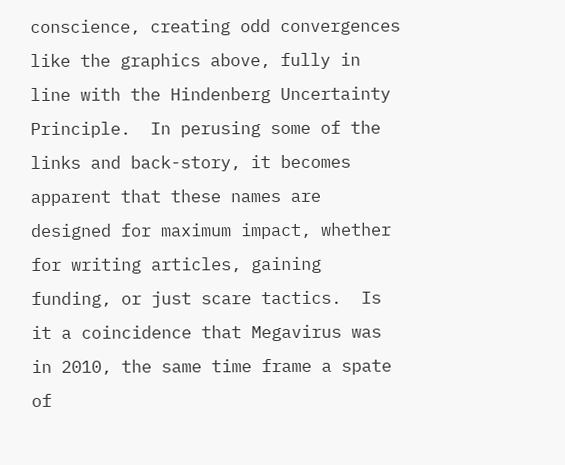conscience, creating odd convergences like the graphics above, fully in line with the Hindenberg Uncertainty Principle.  In perusing some of the links and back-story, it becomes apparent that these names are designed for maximum impact, whether for writing articles, gaining funding, or just scare tactics.  Is it a coincidence that Megavirus was in 2010, the same time frame a spate of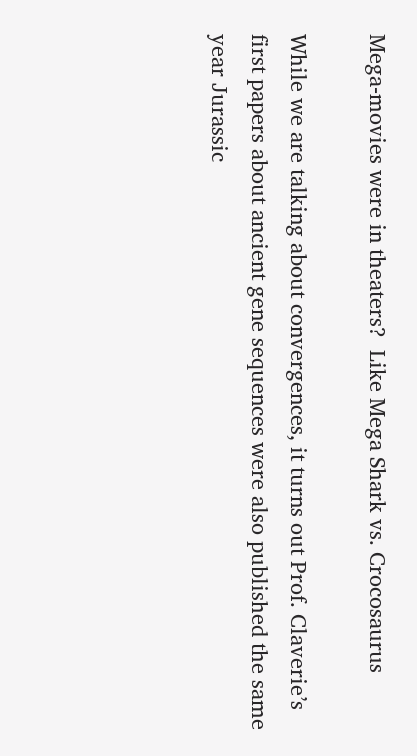Mega-movies were in theaters?  Like Mega Shark vs. Crocosaurus

While we are talking about convergences, it turns out Prof. Claverie’s first papers about ancient gene sequences were also published the same year Jurassic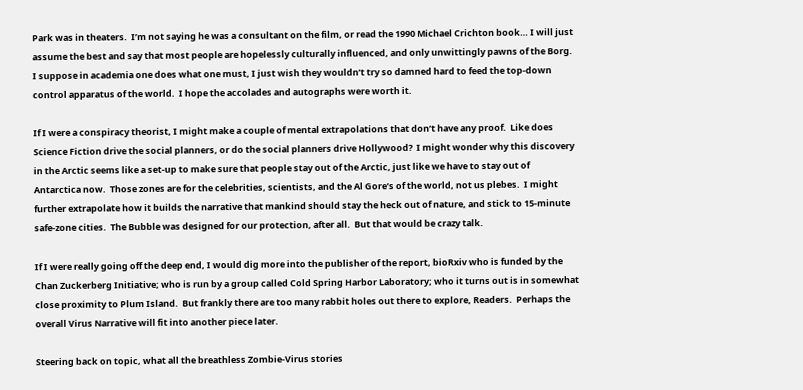Park was in theaters.  I’m not saying he was a consultant on the film, or read the 1990 Michael Crichton book… I will just assume the best and say that most people are hopelessly culturally influenced, and only unwittingly pawns of the Borg.  I suppose in academia one does what one must, I just wish they wouldn’t try so damned hard to feed the top-down control apparatus of the world.  I hope the accolades and autographs were worth it.

If I were a conspiracy theorist, I might make a couple of mental extrapolations that don’t have any proof.  Like does Science Fiction drive the social planners, or do the social planners drive Hollywood?  I might wonder why this discovery in the Arctic seems like a set-up to make sure that people stay out of the Arctic, just like we have to stay out of Antarctica now.  Those zones are for the celebrities, scientists, and the Al Gore’s of the world, not us plebes.  I might further extrapolate how it builds the narrative that mankind should stay the heck out of nature, and stick to 15-minute safe-zone cities.  The Bubble was designed for our protection, after all.  But that would be crazy talk.

If I were really going off the deep end, I would dig more into the publisher of the report, bioRxiv who is funded by the Chan Zuckerberg Initiative; who is run by a group called Cold Spring Harbor Laboratory; who it turns out is in somewhat close proximity to Plum Island.  But frankly there are too many rabbit holes out there to explore, Readers.  Perhaps the overall Virus Narrative will fit into another piece later.

Steering back on topic, what all the breathless Zombie-Virus stories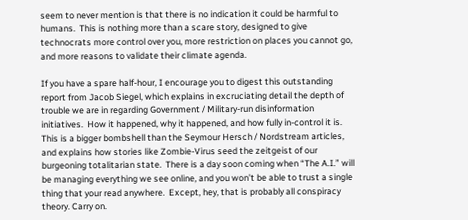seem to never mention is that there is no indication it could be harmful to humans.  This is nothing more than a scare story, designed to give technocrats more control over you, more restriction on places you cannot go, and more reasons to validate their climate agenda.

If you have a spare half-hour, I encourage you to digest this outstanding report from Jacob Siegel, which explains in excruciating detail the depth of trouble we are in regarding Government / Military-run disinformation initiatives.  How it happened, why it happened, and how fully in-control it is.  This is a bigger bombshell than the Seymour Hersch / Nordstream articles, and explains how stories like Zombie-Virus seed the zeitgeist of our burgeoning totalitarian state.  There is a day soon coming when “The A.I.” will be managing everything we see online, and you won’t be able to trust a single thing that your read anywhere.  Except, hey, that is probably all conspiracy theory. Carry on.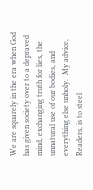We are squarely in the era when God has given society over to a depraved mind, exchanging truth for lies, the unnatural use of our bodies, and everything else unholy.  My advice, Readers, is to steel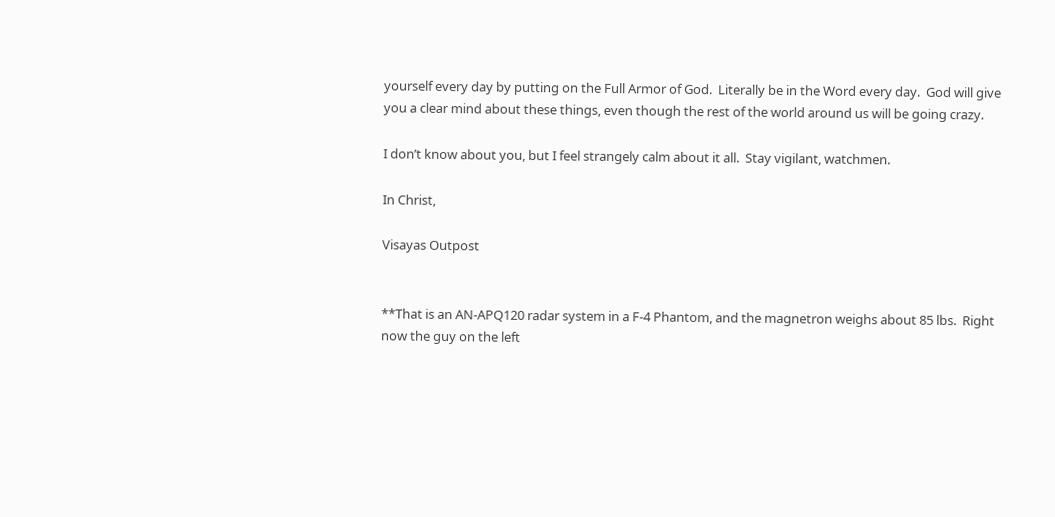yourself every day by putting on the Full Armor of God.  Literally be in the Word every day.  God will give you a clear mind about these things, even though the rest of the world around us will be going crazy.

I don’t know about you, but I feel strangely calm about it all.  Stay vigilant, watchmen.

In Christ,

Visayas Outpost


**That is an AN-APQ120 radar system in a F-4 Phantom, and the magnetron weighs about 85 lbs.  Right now the guy on the left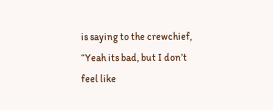is saying to the crewchief, “Yeah its bad, but I don’t feel like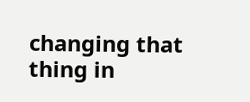changing that thing in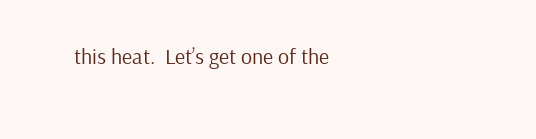this heat.  Let’s get one of the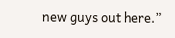new guys out here.”